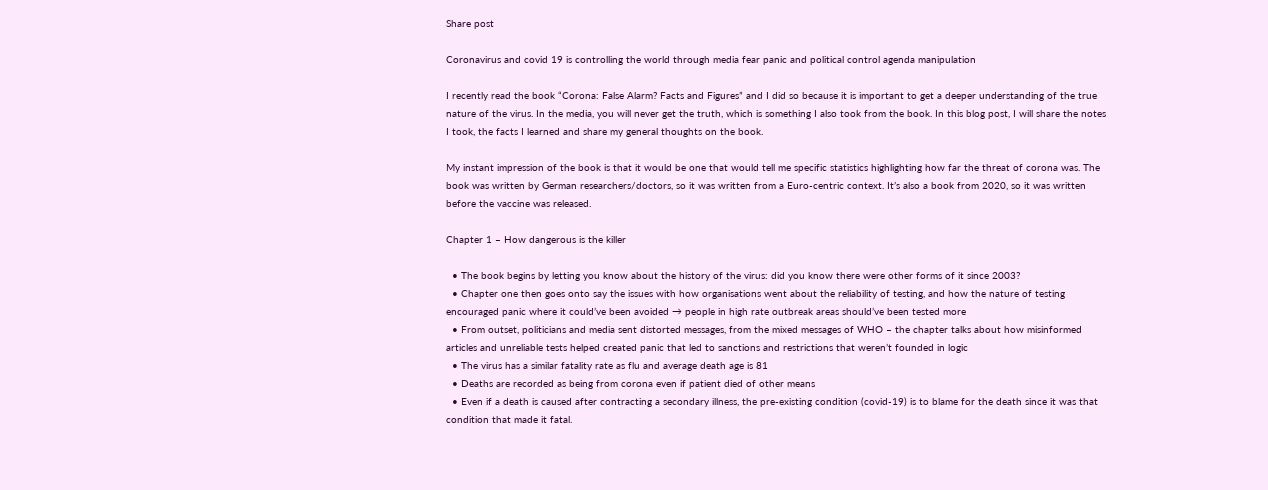Share post

Coronavirus and covid 19 is controlling the world through media fear panic and political control agenda manipulation

I recently read the book “Corona: False Alarm? Facts and Figures” and I did so because it is important to get a deeper understanding of the true nature of the virus. In the media, you will never get the truth, which is something I also took from the book. In this blog post, I will share the notes I took, the facts I learned and share my general thoughts on the book.

My instant impression of the book is that it would be one that would tell me specific statistics highlighting how far the threat of corona was. The book was written by German researchers/doctors, so it was written from a Euro-centric context. It’s also a book from 2020, so it was written before the vaccine was released.

Chapter 1 – How dangerous is the killer

  • The book begins by letting you know about the history of the virus: did you know there were other forms of it since 2003?
  • Chapter one then goes onto say the issues with how organisations went about the reliability of testing, and how the nature of testing encouraged panic where it could’ve been avoided → people in high rate outbreak areas should’ve been tested more
  • From outset, politicians and media sent distorted messages, from the mixed messages of WHO – the chapter talks about how misinformed articles and unreliable tests helped created panic that led to sanctions and restrictions that weren’t founded in logic
  • The virus has a similar fatality rate as flu and average death age is 81
  • Deaths are recorded as being from corona even if patient died of other means
  • Even if a death is caused after contracting a secondary illness, the pre-existing condition (covid-19) is to blame for the death since it was that condition that made it fatal.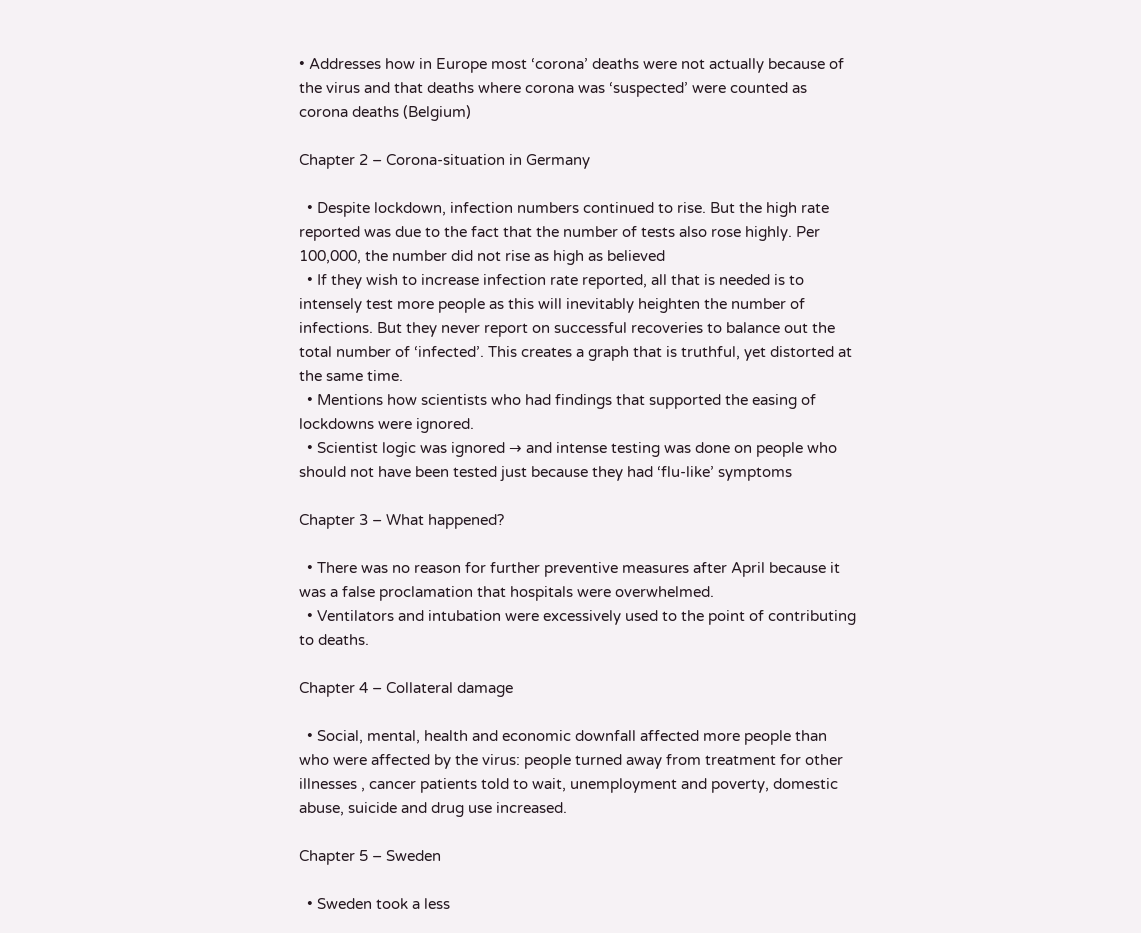• Addresses how in Europe most ‘corona’ deaths were not actually because of the virus and that deaths where corona was ‘suspected’ were counted as corona deaths (Belgium)

Chapter 2 – Corona-situation in Germany

  • Despite lockdown, infection numbers continued to rise. But the high rate reported was due to the fact that the number of tests also rose highly. Per 100,000, the number did not rise as high as believed
  • If they wish to increase infection rate reported, all that is needed is to intensely test more people as this will inevitably heighten the number of infections. But they never report on successful recoveries to balance out the total number of ‘infected’. This creates a graph that is truthful, yet distorted at the same time.
  • Mentions how scientists who had findings that supported the easing of lockdowns were ignored.
  • Scientist logic was ignored → and intense testing was done on people who should not have been tested just because they had ‘flu-like’ symptoms

Chapter 3 – What happened?

  • There was no reason for further preventive measures after April because it was a false proclamation that hospitals were overwhelmed.
  • Ventilators and intubation were excessively used to the point of contributing to deaths.

Chapter 4 – Collateral damage

  • Social, mental, health and economic downfall affected more people than who were affected by the virus: people turned away from treatment for other illnesses , cancer patients told to wait, unemployment and poverty, domestic abuse, suicide and drug use increased.

Chapter 5 – Sweden

  • Sweden took a less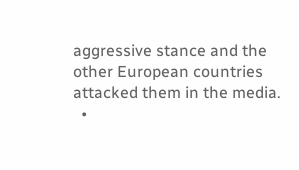aggressive stance and the other European countries attacked them in the media.
  •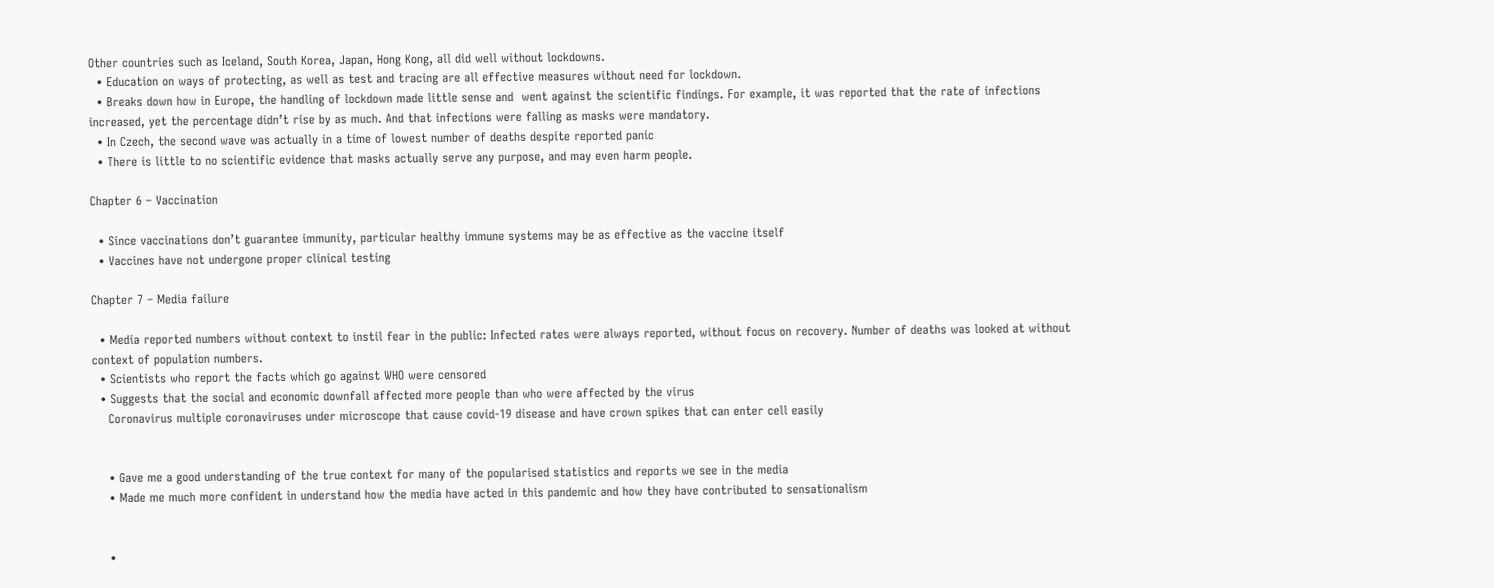Other countries such as Iceland, South Korea, Japan, Hong Kong, all did well without lockdowns.
  • Education on ways of protecting, as well as test and tracing are all effective measures without need for lockdown.
  • Breaks down how in Europe, the handling of lockdown made little sense and  went against the scientific findings. For example, it was reported that the rate of infections increased, yet the percentage didn’t rise by as much. And that infections were falling as masks were mandatory.
  • In Czech, the second wave was actually in a time of lowest number of deaths despite reported panic
  • There is little to no scientific evidence that masks actually serve any purpose, and may even harm people.

Chapter 6 – Vaccination

  • Since vaccinations don’t guarantee immunity, particular healthy immune systems may be as effective as the vaccine itself
  • Vaccines have not undergone proper clinical testing

Chapter 7 – Media failure

  • Media reported numbers without context to instil fear in the public: Infected rates were always reported, without focus on recovery. Number of deaths was looked at without context of population numbers.
  • Scientists who report the facts which go against WHO were censored
  • Suggests that the social and economic downfall affected more people than who were affected by the virus
    Coronavirus multiple coronaviruses under microscope that cause covid-19 disease and have crown spikes that can enter cell easily


    • Gave me a good understanding of the true context for many of the popularised statistics and reports we see in the media
    • Made me much more confident in understand how the media have acted in this pandemic and how they have contributed to sensationalism


    •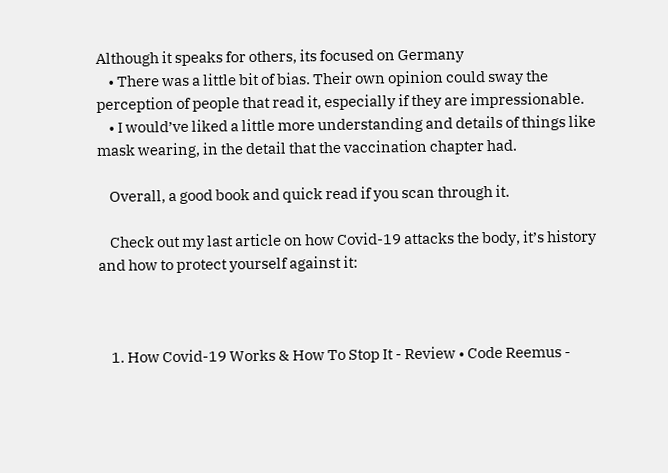Although it speaks for others, its focused on Germany
    • There was a little bit of bias. Their own opinion could sway the perception of people that read it, especially if they are impressionable.
    • I would’ve liked a little more understanding and details of things like mask wearing, in the detail that the vaccination chapter had.

    Overall, a good book and quick read if you scan through it.

    Check out my last article on how Covid-19 attacks the body, it’s history and how to protect yourself against it:



    1. How Covid-19 Works & How To Stop It - Review • Code Reemus -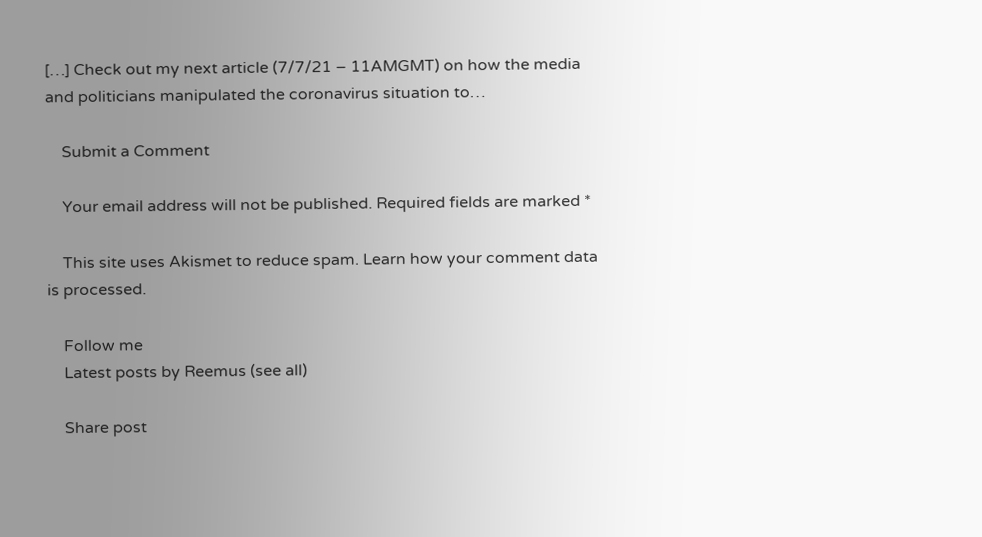[…] Check out my next article (7/7/21 – 11AMGMT) on how the media and politicians manipulated the coronavirus situation to…

    Submit a Comment

    Your email address will not be published. Required fields are marked *

    This site uses Akismet to reduce spam. Learn how your comment data is processed.

    Follow me
    Latest posts by Reemus (see all)

    Share post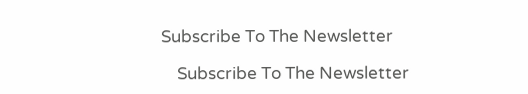Subscribe To The Newsletter

    Subscribe To The Newsletter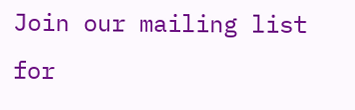Join our mailing list for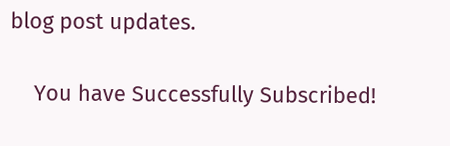blog post updates.

    You have Successfully Subscribed!